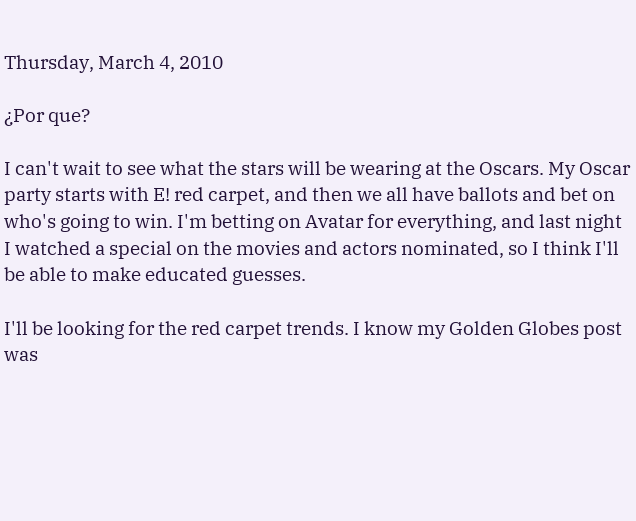Thursday, March 4, 2010

¿Por que?

I can't wait to see what the stars will be wearing at the Oscars. My Oscar party starts with E! red carpet, and then we all have ballots and bet on who's going to win. I'm betting on Avatar for everything, and last night I watched a special on the movies and actors nominated, so I think I'll be able to make educated guesses.

I'll be looking for the red carpet trends. I know my Golden Globes post was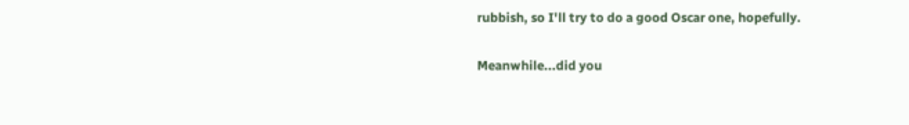rubbish, so I'll try to do a good Oscar one, hopefully.

Meanwhile...did you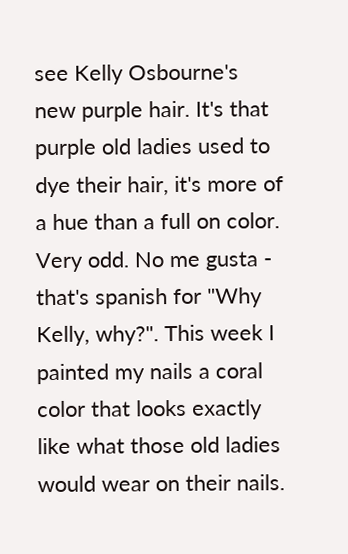see Kelly Osbourne's new purple hair. It's that purple old ladies used to dye their hair, it's more of a hue than a full on color. Very odd. No me gusta - that's spanish for "Why Kelly, why?". This week I painted my nails a coral color that looks exactly like what those old ladies would wear on their nails.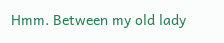Hmm. Between my old lady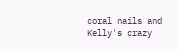coral nails and Kelly's crazy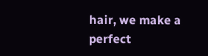hair, we make a perfect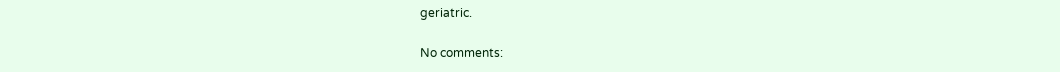geriatric.

No comments: